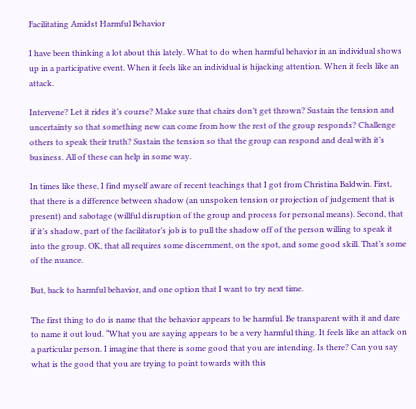Facilitating Amidst Harmful Behavior

I have been thinking a lot about this lately. What to do when harmful behavior in an individual shows up in a participative event. When it feels like an individual is hijacking attention. When it feels like an attack.

Intervene? Let it rides it’s course? Make sure that chairs don’t get thrown? Sustain the tension and uncertainty so that something new can come from how the rest of the group responds? Challenge others to speak their truth? Sustain the tension so that the group can respond and deal with it’s business. All of these can help in some way.

In times like these, I find myself aware of recent teachings that I got from Christina Baldwin. First, that there is a difference between shadow (an unspoken tension or projection of judgement that is present) and sabotage (willful disruption of the group and process for personal means). Second, that if it’s shadow, part of the facilitator’s job is to pull the shadow off of the person willing to speak it into the group. OK, that all requires some discernment, on the spot, and some good skill. That’s some of the nuance.

But, back to harmful behavior, and one option that I want to try next time.

The first thing to do is name that the behavior appears to be harmful. Be transparent with it and dare to name it out loud. “What you are saying appears to be a very harmful thing. It feels like an attack on a particular person. I imagine that there is some good that you are intending. Is there? Can you say what is the good that you are trying to point towards with this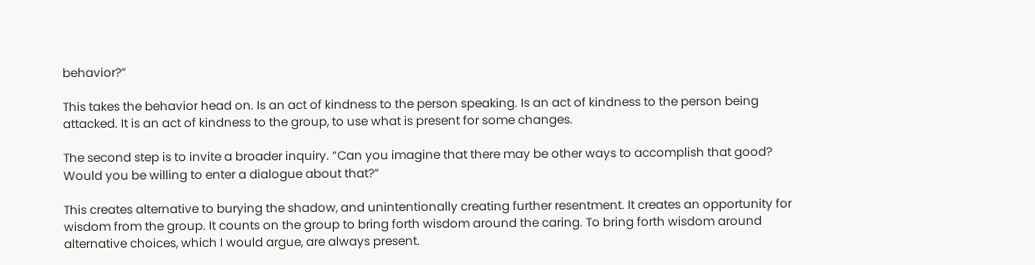behavior?”

This takes the behavior head on. Is an act of kindness to the person speaking. Is an act of kindness to the person being attacked. It is an act of kindness to the group, to use what is present for some changes.

The second step is to invite a broader inquiry. “Can you imagine that there may be other ways to accomplish that good? Would you be willing to enter a dialogue about that?”

This creates alternative to burying the shadow, and unintentionally creating further resentment. It creates an opportunity for wisdom from the group. It counts on the group to bring forth wisdom around the caring. To bring forth wisdom around alternative choices, which I would argue, are always present.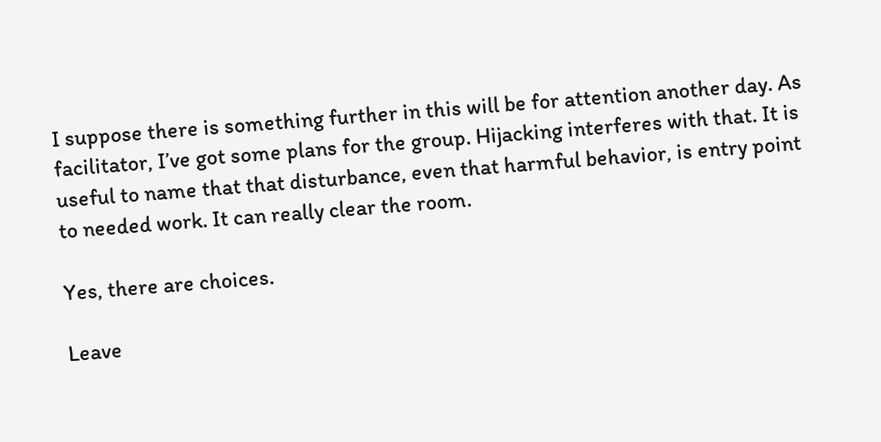I suppose there is something further in this will be for attention another day. As facilitator, I’ve got some plans for the group. Hijacking interferes with that. It is useful to name that that disturbance, even that harmful behavior, is entry point to needed work. It can really clear the room.

Yes, there are choices.

Leave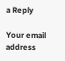a Reply

Your email address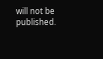will not be published.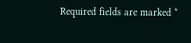Required fields are marked *